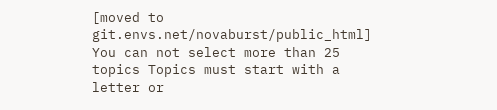[moved to git.envs.net/novaburst/public_html]
You can not select more than 25 topics Topics must start with a letter or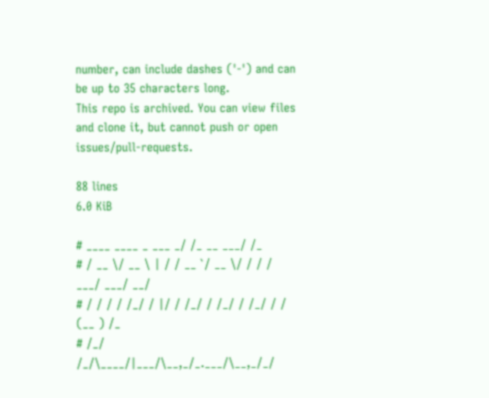number, can include dashes ('-') and can be up to 35 characters long.
This repo is archived. You can view files and clone it, but cannot push or open issues/pull-requests.

88 lines
6.0 KiB

# ____ ____ _ ___ _/ /_ __ ___/ /_
# / __ \/ __ \ | / / __ `/ __ \/ / / / ___/ ___/ __/
# / / / / /_/ / |/ / /_/ / /_/ / /_/ / / (__ ) /_
# /_/ /_/\____/|___/\__,_/_.___/\__,_/_/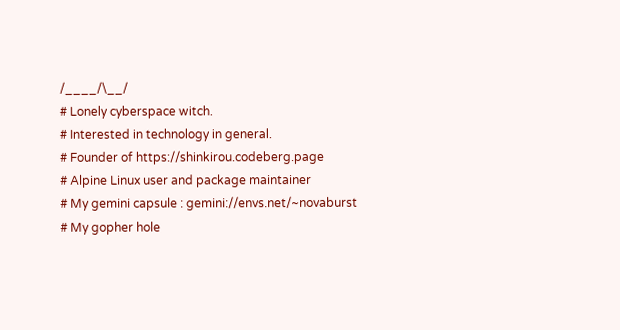/____/\__/
# Lonely cyberspace witch.
# Interested in technology in general.
# Founder of https://shinkirou.codeberg.page
# Alpine Linux user and package maintainer
# My gemini capsule : gemini://envs.net/~novaburst
# My gopher hole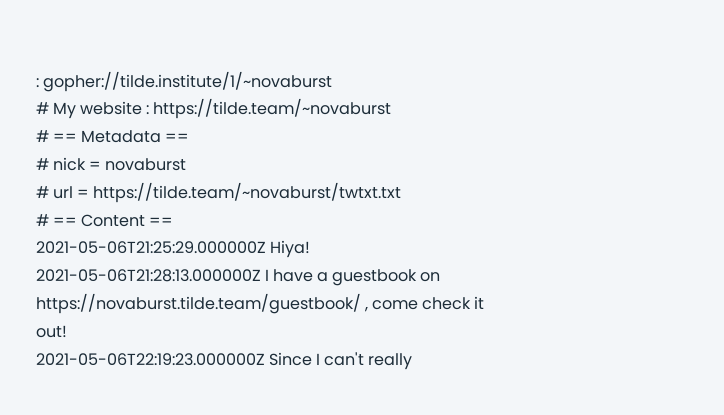: gopher://tilde.institute/1/~novaburst
# My website : https://tilde.team/~novaburst
# == Metadata ==
# nick = novaburst
# url = https://tilde.team/~novaburst/twtxt.txt
# == Content ==
2021-05-06T21:25:29.000000Z Hiya!
2021-05-06T21:28:13.000000Z I have a guestbook on https://novaburst.tilde.team/guestbook/ , come check it out!
2021-05-06T22:19:23.000000Z Since I can't really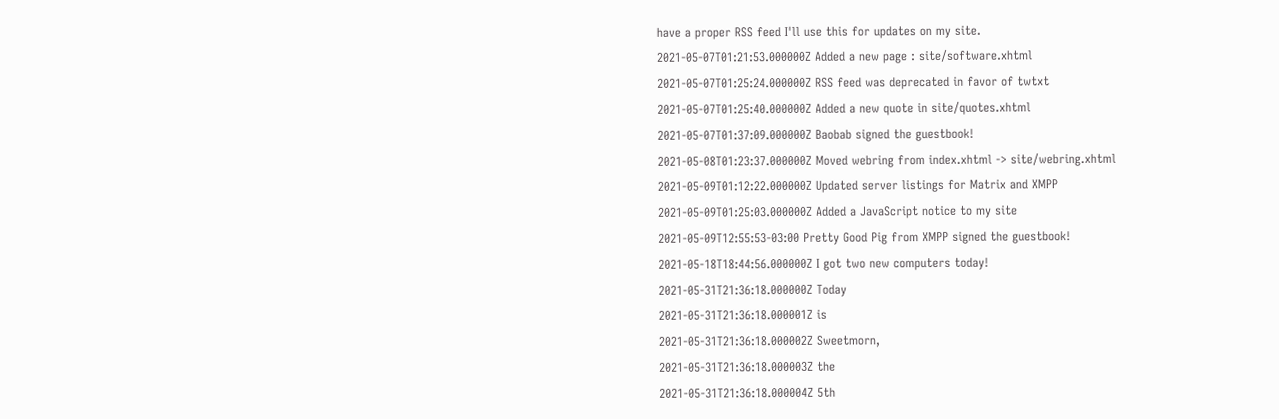have a proper RSS feed I'll use this for updates on my site.
2021-05-07T01:21:53.000000Z Added a new page : site/software.xhtml
2021-05-07T01:25:24.000000Z RSS feed was deprecated in favor of twtxt
2021-05-07T01:25:40.000000Z Added a new quote in site/quotes.xhtml
2021-05-07T01:37:09.000000Z Baobab signed the guestbook!
2021-05-08T01:23:37.000000Z Moved webring from index.xhtml -> site/webring.xhtml
2021-05-09T01:12:22.000000Z Updated server listings for Matrix and XMPP
2021-05-09T01:25:03.000000Z Added a JavaScript notice to my site
2021-05-09T12:55:53-03:00 Pretty Good Pig from XMPP signed the guestbook!
2021-05-18T18:44:56.000000Z I got two new computers today!
2021-05-31T21:36:18.000000Z Today
2021-05-31T21:36:18.000001Z is
2021-05-31T21:36:18.000002Z Sweetmorn,
2021-05-31T21:36:18.000003Z the
2021-05-31T21:36:18.000004Z 5th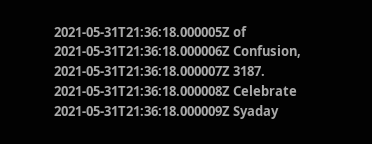2021-05-31T21:36:18.000005Z of
2021-05-31T21:36:18.000006Z Confusion,
2021-05-31T21:36:18.000007Z 3187.
2021-05-31T21:36:18.000008Z Celebrate
2021-05-31T21:36:18.000009Z Syaday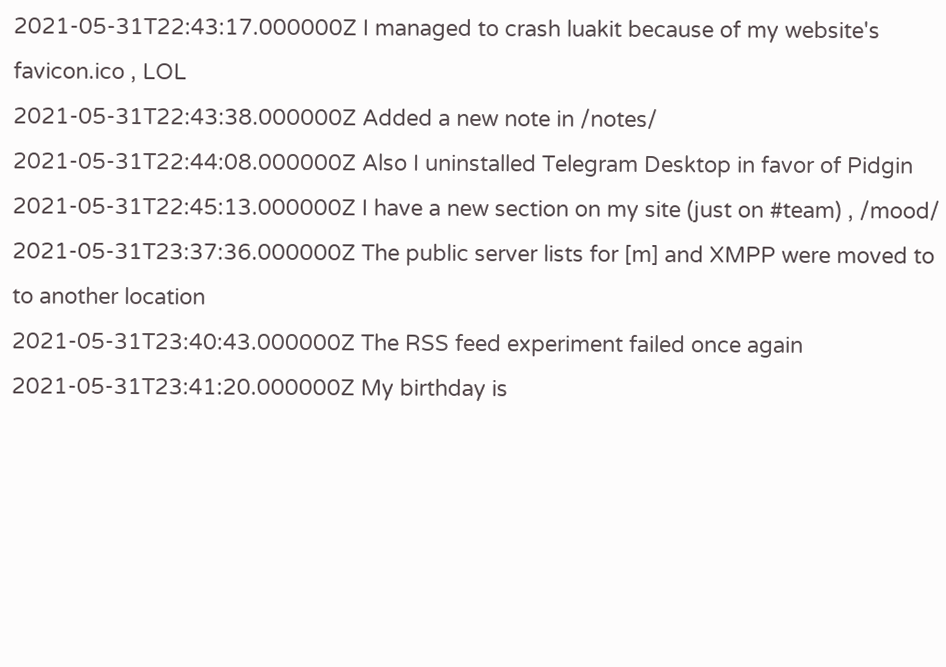2021-05-31T22:43:17.000000Z I managed to crash luakit because of my website's favicon.ico , LOL
2021-05-31T22:43:38.000000Z Added a new note in /notes/
2021-05-31T22:44:08.000000Z Also I uninstalled Telegram Desktop in favor of Pidgin
2021-05-31T22:45:13.000000Z I have a new section on my site (just on #team) , /mood/
2021-05-31T23:37:36.000000Z The public server lists for [m] and XMPP were moved to to another location
2021-05-31T23:40:43.000000Z The RSS feed experiment failed once again
2021-05-31T23:41:20.000000Z My birthday is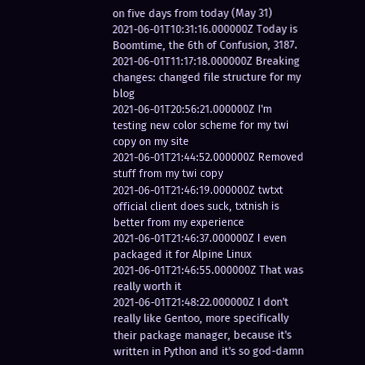on five days from today (May 31)
2021-06-01T10:31:16.000000Z Today is Boomtime, the 6th of Confusion, 3187.
2021-06-01T11:17:18.000000Z Breaking changes: changed file structure for my blog
2021-06-01T20:56:21.000000Z I'm testing new color scheme for my twi copy on my site
2021-06-01T21:44:52.000000Z Removed stuff from my twi copy
2021-06-01T21:46:19.000000Z twtxt official client does suck, txtnish is better from my experience
2021-06-01T21:46:37.000000Z I even packaged it for Alpine Linux
2021-06-01T21:46:55.000000Z That was really worth it
2021-06-01T21:48:22.000000Z I don't really like Gentoo, more specifically their package manager, because it's written in Python and it's so god-damn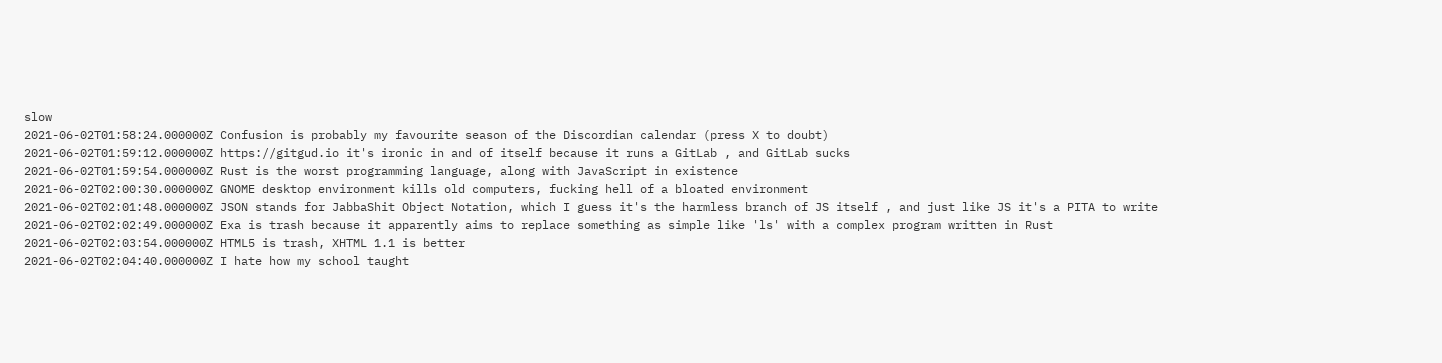slow
2021-06-02T01:58:24.000000Z Confusion is probably my favourite season of the Discordian calendar (press X to doubt)
2021-06-02T01:59:12.000000Z https://gitgud.io it's ironic in and of itself because it runs a GitLab , and GitLab sucks
2021-06-02T01:59:54.000000Z Rust is the worst programming language, along with JavaScript in existence
2021-06-02T02:00:30.000000Z GNOME desktop environment kills old computers, fucking hell of a bloated environment
2021-06-02T02:01:48.000000Z JSON stands for JabbaShit Object Notation, which I guess it's the harmless branch of JS itself , and just like JS it's a PITA to write
2021-06-02T02:02:49.000000Z Exa is trash because it apparently aims to replace something as simple like 'ls' with a complex program written in Rust
2021-06-02T02:03:54.000000Z HTML5 is trash, XHTML 1.1 is better
2021-06-02T02:04:40.000000Z I hate how my school taught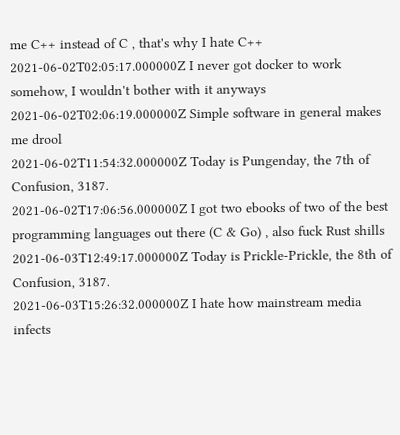me C++ instead of C , that's why I hate C++
2021-06-02T02:05:17.000000Z I never got docker to work somehow, I wouldn't bother with it anyways
2021-06-02T02:06:19.000000Z Simple software in general makes me drool
2021-06-02T11:54:32.000000Z Today is Pungenday, the 7th of Confusion, 3187.
2021-06-02T17:06:56.000000Z I got two ebooks of two of the best programming languages out there (C & Go) , also fuck Rust shills
2021-06-03T12:49:17.000000Z Today is Prickle-Prickle, the 8th of Confusion, 3187.
2021-06-03T15:26:32.000000Z I hate how mainstream media infects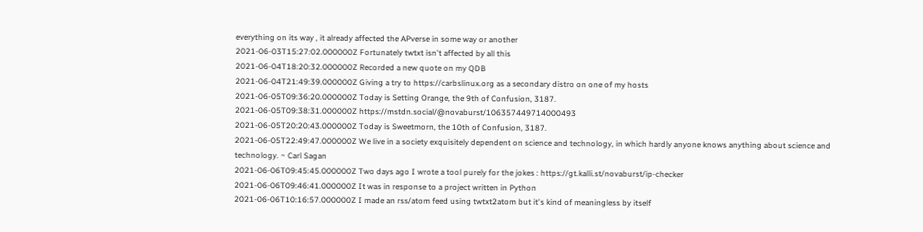everything on its way , it already affected the APverse in some way or another
2021-06-03T15:27:02.000000Z Fortunately twtxt isn't affected by all this
2021-06-04T18:20:32.000000Z Recorded a new quote on my QDB
2021-06-04T21:49:39.000000Z Giving a try to https://carbslinux.org as a secondary distro on one of my hosts
2021-06-05T09:36:20.000000Z Today is Setting Orange, the 9th of Confusion, 3187.
2021-06-05T09:38:31.000000Z https://mstdn.social/@novaburst/106357449714000493
2021-06-05T20:20:43.000000Z Today is Sweetmorn, the 10th of Confusion, 3187.
2021-06-05T22:49:47.000000Z We live in a society exquisitely dependent on science and technology, in which hardly anyone knows anything about science and technology. ~ Carl Sagan
2021-06-06T09:45:45.000000Z Two days ago I wrote a tool purely for the jokes : https://gt.kalli.st/novaburst/ip-checker
2021-06-06T09:46:41.000000Z It was in response to a project written in Python
2021-06-06T10:16:57.000000Z I made an rss/atom feed using twtxt2atom but it's kind of meaningless by itself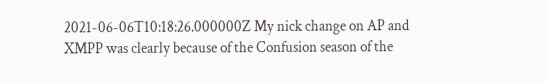2021-06-06T10:18:26.000000Z My nick change on AP and XMPP was clearly because of the Confusion season of the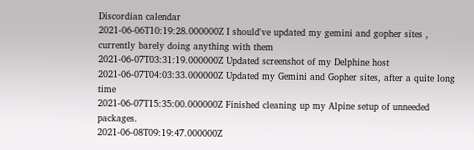Discordian calendar
2021-06-06T10:19:28.000000Z I should've updated my gemini and gopher sites , currently barely doing anything with them
2021-06-07T03:31:19.000000Z Updated screenshot of my Delphine host
2021-06-07T04:03:33.000000Z Updated my Gemini and Gopher sites, after a quite long time
2021-06-07T15:35:00.000000Z Finished cleaning up my Alpine setup of unneeded packages.
2021-06-08T09:19:47.000000Z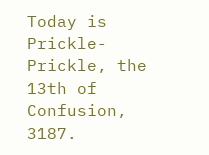Today is Prickle-Prickle, the 13th of Confusion, 3187.